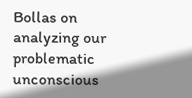Bollas on analyzing our problematic unconscious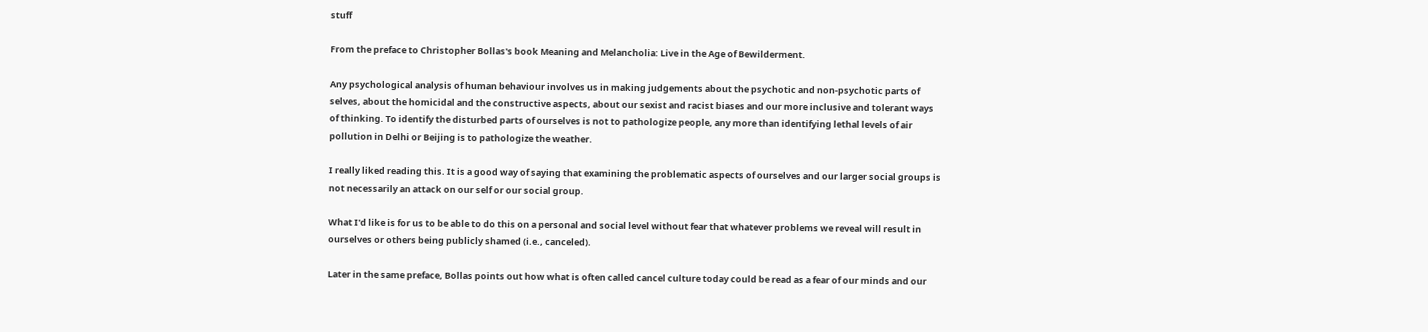stuff

From the preface to Christopher Bollas's book Meaning and Melancholia: Live in the Age of Bewilderment.

Any psychological analysis of human behaviour involves us in making judgements about the psychotic and non-psychotic parts of selves, about the homicidal and the constructive aspects, about our sexist and racist biases and our more inclusive and tolerant ways of thinking. To identify the disturbed parts of ourselves is not to pathologize people, any more than identifying lethal levels of air pollution in Delhi or Beijing is to pathologize the weather.

I really liked reading this. It is a good way of saying that examining the problematic aspects of ourselves and our larger social groups is not necessarily an attack on our self or our social group.

What I'd like is for us to be able to do this on a personal and social level without fear that whatever problems we reveal will result in ourselves or others being publicly shamed (i.e., canceled).

Later in the same preface, Bollas points out how what is often called cancel culture today could be read as a fear of our minds and our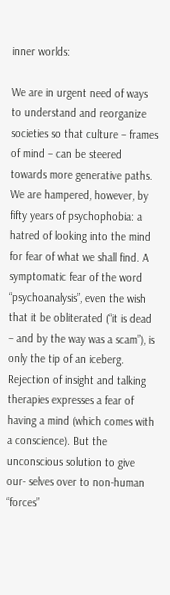inner worlds:

We are in urgent need of ways to understand and reorganize societies so that culture – frames of mind – can be steered towards more generative paths. We are hampered, however, by fifty years of psychophobia: a hatred of looking into the mind for fear of what we shall find. A symptomatic fear of the word “psychoanalysis”, even the wish that it be obliterated (“it is dead – and by the way was a scam”), is only the tip of an iceberg. Rejection of insight and talking therapies expresses a fear of having a mind (which comes with a conscience). But the unconscious solution to give our- selves over to non-human “forces”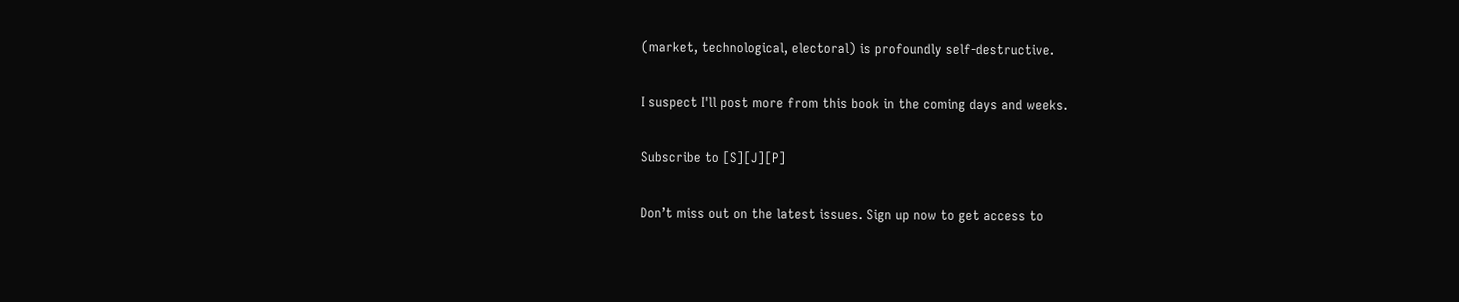(market, technological, electoral) is profoundly self-destructive.

I suspect I'll post more from this book in the coming days and weeks.

Subscribe to [S][J][P]

Don’t miss out on the latest issues. Sign up now to get access to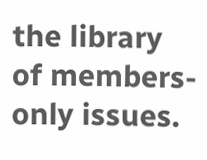the library of members-only issues.